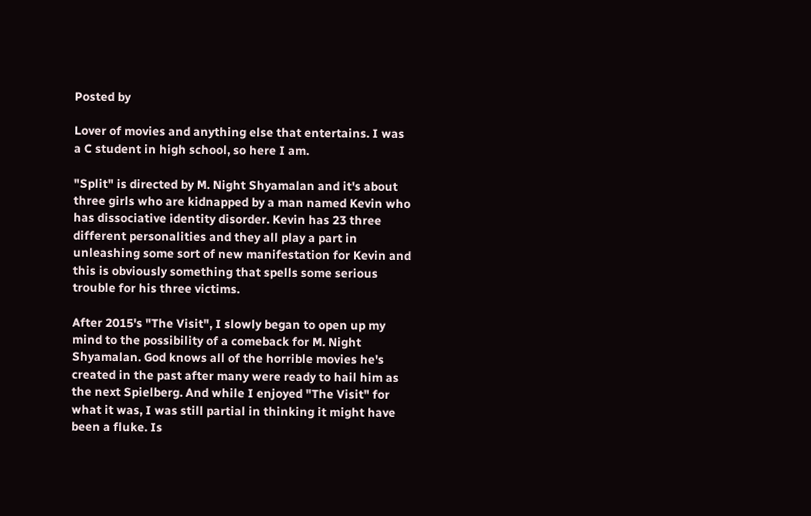Posted by

Lover of movies and anything else that entertains. I was a C student in high school, so here I am.

"Split" is directed by M. Night Shyamalan and it's about three girls who are kidnapped by a man named Kevin who has dissociative identity disorder. Kevin has 23 three different personalities and they all play a part in unleashing some sort of new manifestation for Kevin and this is obviously something that spells some serious trouble for his three victims.

After 2015's "The Visit", I slowly began to open up my mind to the possibility of a comeback for M. Night Shyamalan. God knows all of the horrible movies he's created in the past after many were ready to hail him as the next Spielberg. And while I enjoyed "The Visit" for what it was, I was still partial in thinking it might have been a fluke. Is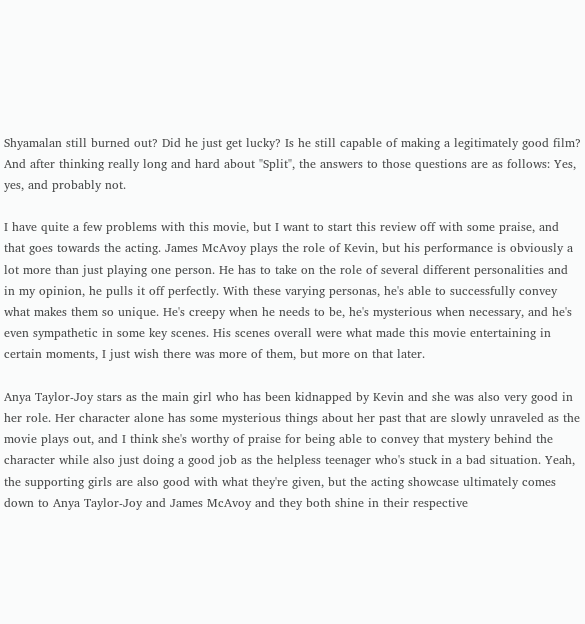Shyamalan still burned out? Did he just get lucky? Is he still capable of making a legitimately good film? And after thinking really long and hard about "Split", the answers to those questions are as follows: Yes, yes, and probably not.

I have quite a few problems with this movie, but I want to start this review off with some praise, and that goes towards the acting. James McAvoy plays the role of Kevin, but his performance is obviously a lot more than just playing one person. He has to take on the role of several different personalities and in my opinion, he pulls it off perfectly. With these varying personas, he's able to successfully convey what makes them so unique. He's creepy when he needs to be, he's mysterious when necessary, and he's even sympathetic in some key scenes. His scenes overall were what made this movie entertaining in certain moments, I just wish there was more of them, but more on that later.

Anya Taylor-Joy stars as the main girl who has been kidnapped by Kevin and she was also very good in her role. Her character alone has some mysterious things about her past that are slowly unraveled as the movie plays out, and I think she's worthy of praise for being able to convey that mystery behind the character while also just doing a good job as the helpless teenager who's stuck in a bad situation. Yeah, the supporting girls are also good with what they're given, but the acting showcase ultimately comes down to Anya Taylor-Joy and James McAvoy and they both shine in their respective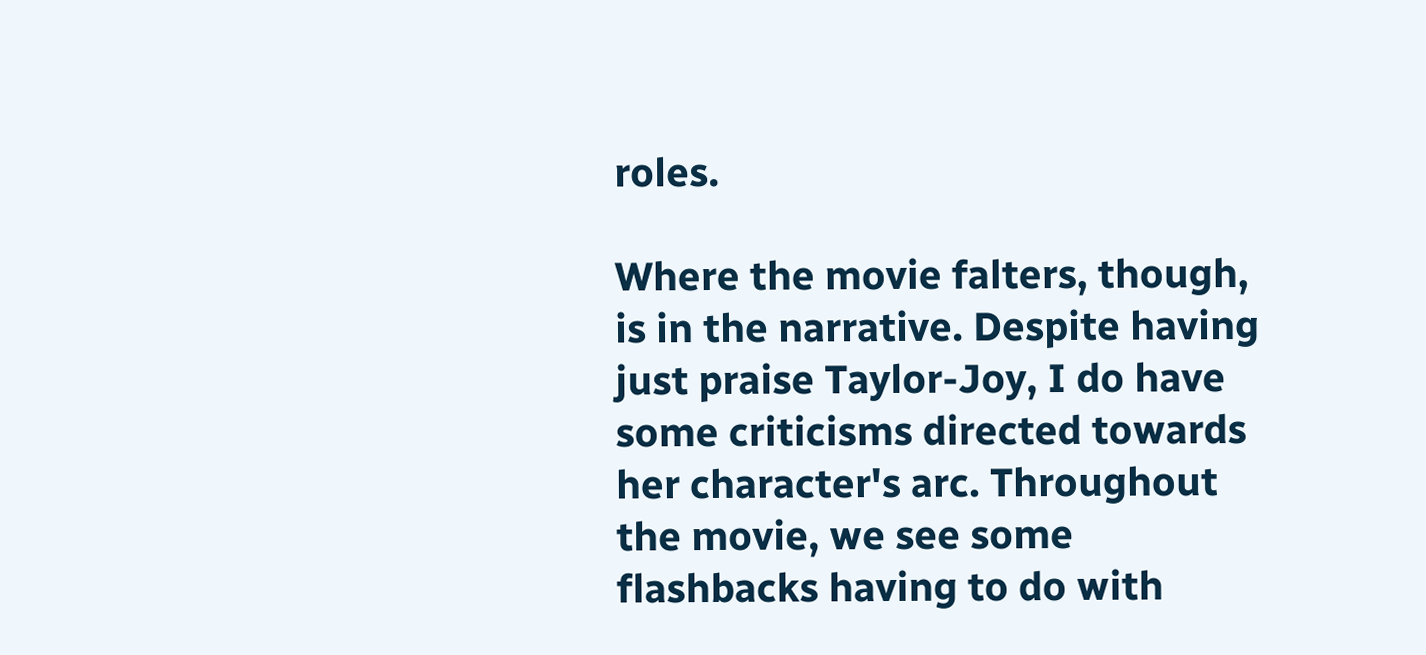roles.

Where the movie falters, though, is in the narrative. Despite having just praise Taylor-Joy, I do have some criticisms directed towards her character's arc. Throughout the movie, we see some flashbacks having to do with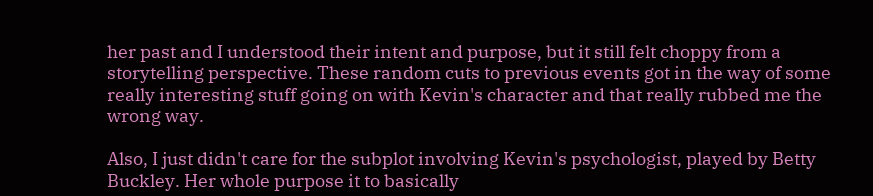her past and I understood their intent and purpose, but it still felt choppy from a storytelling perspective. These random cuts to previous events got in the way of some really interesting stuff going on with Kevin's character and that really rubbed me the wrong way.

Also, I just didn't care for the subplot involving Kevin's psychologist, played by Betty Buckley. Her whole purpose it to basically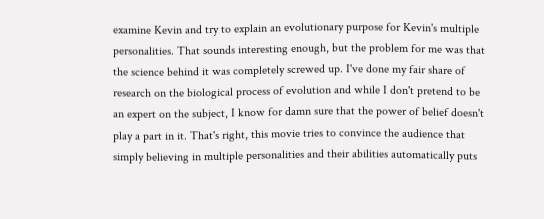examine Kevin and try to explain an evolutionary purpose for Kevin's multiple personalities. That sounds interesting enough, but the problem for me was that the science behind it was completely screwed up. I've done my fair share of research on the biological process of evolution and while I don't pretend to be an expert on the subject, I know for damn sure that the power of belief doesn't play a part in it. That's right, this movie tries to convince the audience that simply believing in multiple personalities and their abilities automatically puts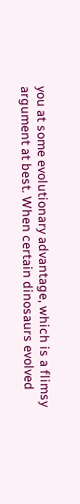you at some evolutionary advantage, which is a flimsy argument at best. When certain dinosaurs evolved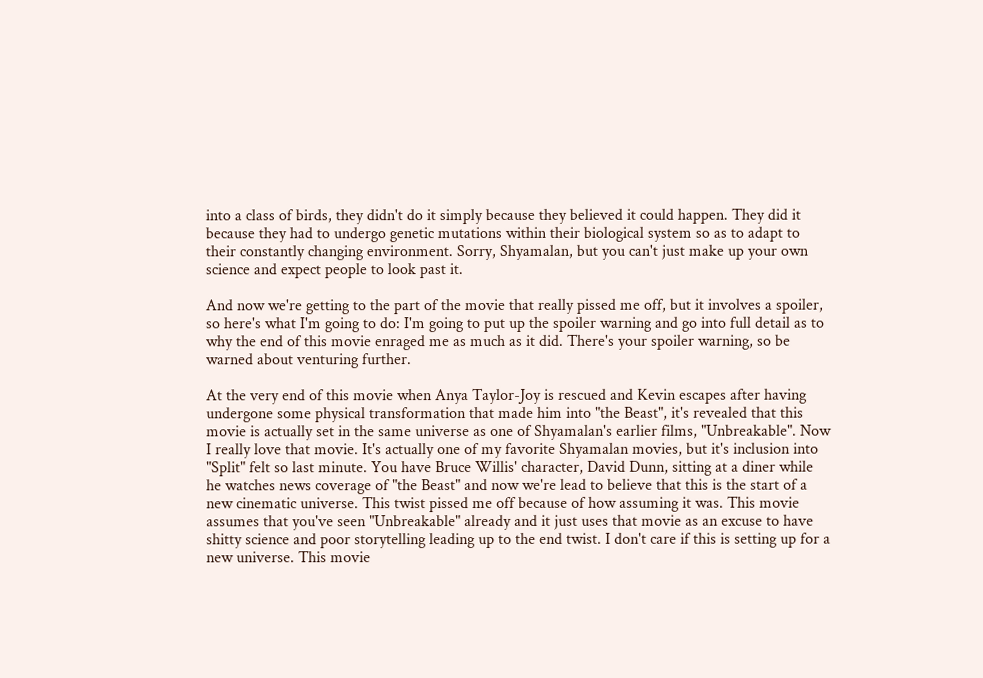into a class of birds, they didn't do it simply because they believed it could happen. They did it because they had to undergo genetic mutations within their biological system so as to adapt to their constantly changing environment. Sorry, Shyamalan, but you can't just make up your own science and expect people to look past it.

And now we're getting to the part of the movie that really pissed me off, but it involves a spoiler, so here's what I'm going to do: I'm going to put up the spoiler warning and go into full detail as to why the end of this movie enraged me as much as it did. There's your spoiler warning, so be warned about venturing further.

At the very end of this movie when Anya Taylor-Joy is rescued and Kevin escapes after having undergone some physical transformation that made him into "the Beast", it's revealed that this movie is actually set in the same universe as one of Shyamalan's earlier films, "Unbreakable". Now I really love that movie. It's actually one of my favorite Shyamalan movies, but it's inclusion into "Split" felt so last minute. You have Bruce Willis' character, David Dunn, sitting at a diner while he watches news coverage of "the Beast" and now we're lead to believe that this is the start of a new cinematic universe. This twist pissed me off because of how assuming it was. This movie assumes that you've seen "Unbreakable" already and it just uses that movie as an excuse to have shitty science and poor storytelling leading up to the end twist. I don't care if this is setting up for a new universe. This movie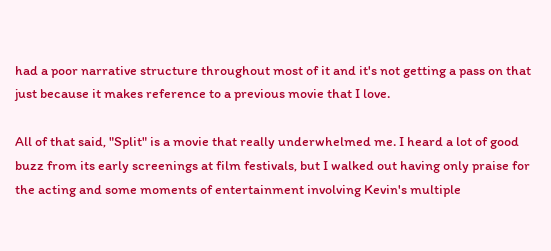had a poor narrative structure throughout most of it and it's not getting a pass on that just because it makes reference to a previous movie that I love.

All of that said, "Split" is a movie that really underwhelmed me. I heard a lot of good buzz from its early screenings at film festivals, but I walked out having only praise for the acting and some moments of entertainment involving Kevin's multiple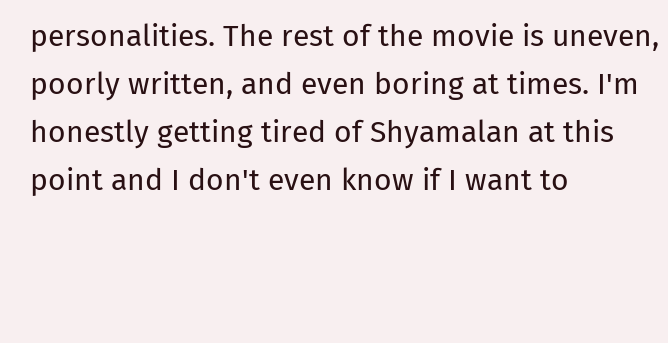personalities. The rest of the movie is uneven, poorly written, and even boring at times. I'm honestly getting tired of Shyamalan at this point and I don't even know if I want to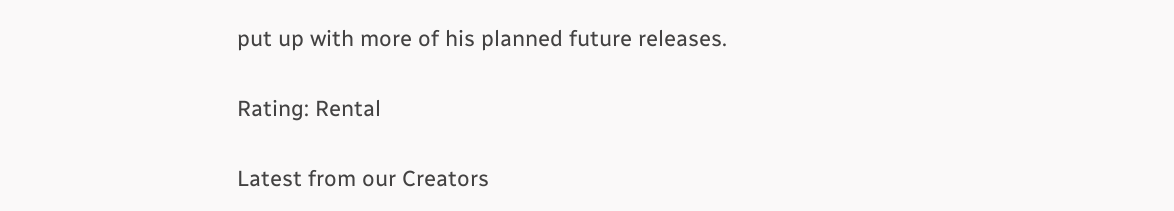put up with more of his planned future releases.

Rating: Rental

Latest from our Creators